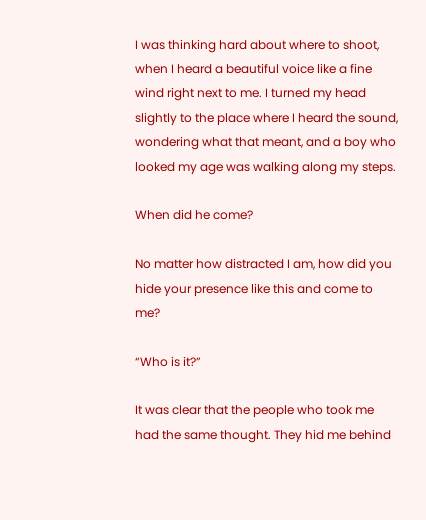I was thinking hard about where to shoot, when I heard a beautiful voice like a fine wind right next to me. I turned my head slightly to the place where I heard the sound, wondering what that meant, and a boy who looked my age was walking along my steps.

When did he come?

No matter how distracted I am, how did you hide your presence like this and come to me?

“Who is it?”

It was clear that the people who took me had the same thought. They hid me behind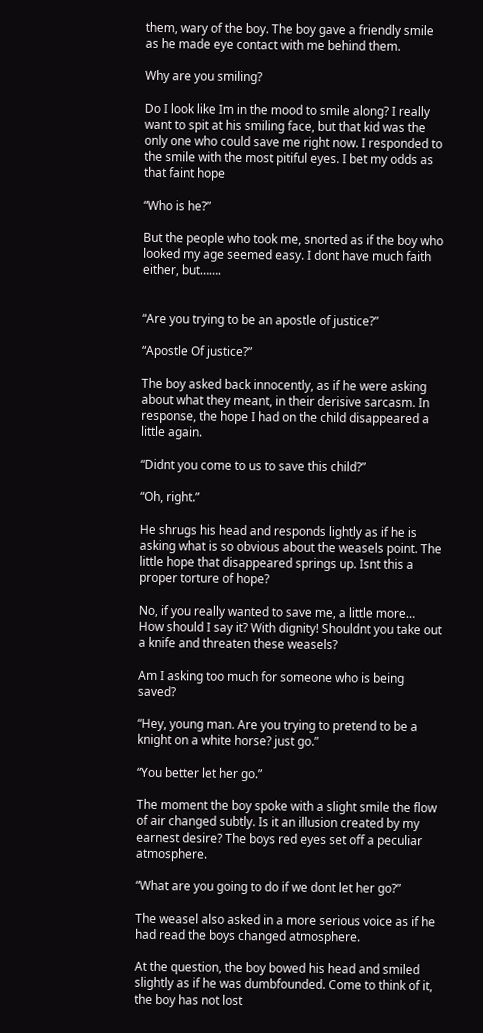them, wary of the boy. The boy gave a friendly smile as he made eye contact with me behind them.

Why are you smiling?

Do I look like Im in the mood to smile along? I really want to spit at his smiling face, but that kid was the only one who could save me right now. I responded to the smile with the most pitiful eyes. I bet my odds as that faint hope

“Who is he?”

But the people who took me, snorted as if the boy who looked my age seemed easy. I dont have much faith either, but…….


“Are you trying to be an apostle of justice?”

“Apostle Of justice?”

The boy asked back innocently, as if he were asking about what they meant, in their derisive sarcasm. In response, the hope I had on the child disappeared a little again.

“Didnt you come to us to save this child?”

“Oh, right.”

He shrugs his head and responds lightly as if he is asking what is so obvious about the weasels point. The little hope that disappeared springs up. Isnt this a proper torture of hope?

No, if you really wanted to save me, a little more… How should I say it? With dignity! Shouldnt you take out a knife and threaten these weasels?

Am I asking too much for someone who is being saved?

“Hey, young man. Are you trying to pretend to be a knight on a white horse? just go.”

“You better let her go.”

The moment the boy spoke with a slight smile the flow of air changed subtly. Is it an illusion created by my earnest desire? The boys red eyes set off a peculiar atmosphere.

“What are you going to do if we dont let her go?”

The weasel also asked in a more serious voice as if he had read the boys changed atmosphere.

At the question, the boy bowed his head and smiled slightly as if he was dumbfounded. Come to think of it, the boy has not lost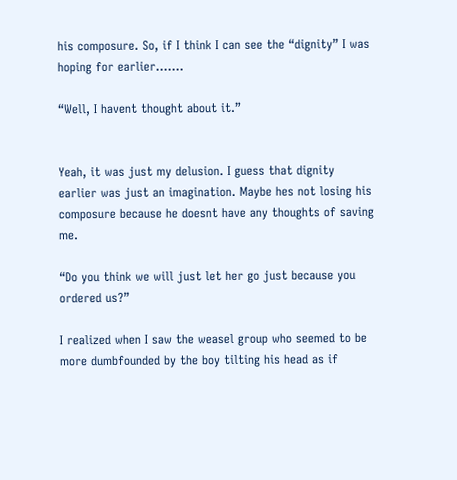his composure. So, if I think I can see the “dignity” I was hoping for earlier…….

“Well, I havent thought about it.”


Yeah, it was just my delusion. I guess that dignity earlier was just an imagination. Maybe hes not losing his composure because he doesnt have any thoughts of saving me.

“Do you think we will just let her go just because you ordered us?”

I realized when I saw the weasel group who seemed to be more dumbfounded by the boy tilting his head as if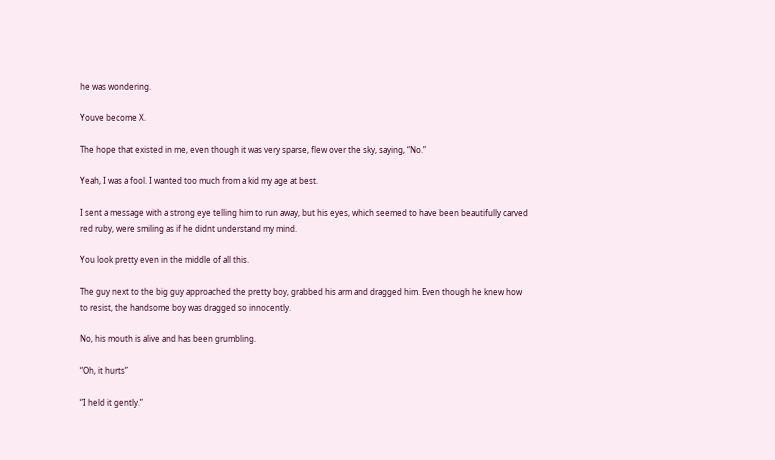he was wondering.

Youve become X.

The hope that existed in me, even though it was very sparse, flew over the sky, saying, “No.”

Yeah, I was a fool. I wanted too much from a kid my age at best.

I sent a message with a strong eye telling him to run away, but his eyes, which seemed to have been beautifully carved red ruby, were smiling as if he didnt understand my mind.

You look pretty even in the middle of all this.

The guy next to the big guy approached the pretty boy, grabbed his arm and dragged him. Even though he knew how to resist, the handsome boy was dragged so innocently.

No, his mouth is alive and has been grumbling.

“Oh, it hurts”

“I held it gently.”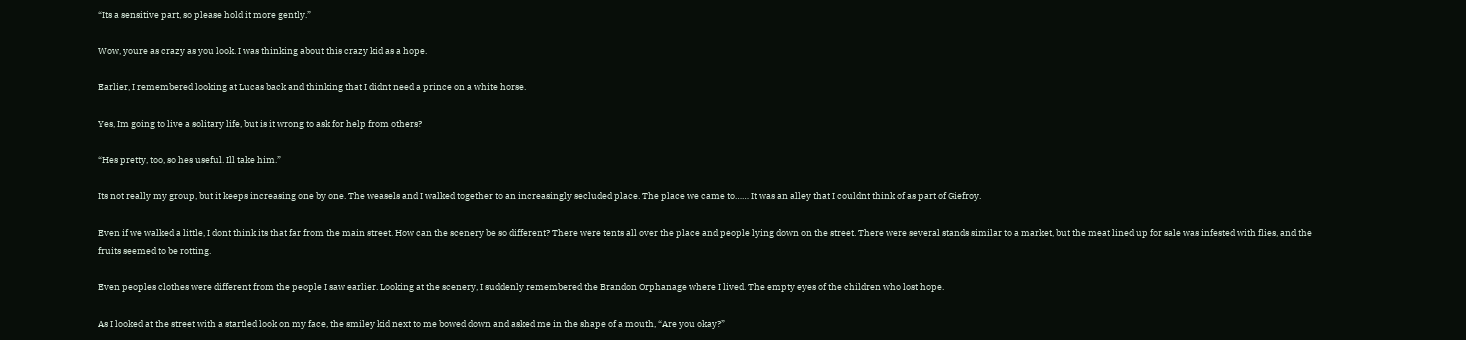“Its a sensitive part, so please hold it more gently.”

Wow, youre as crazy as you look. I was thinking about this crazy kid as a hope.

Earlier, I remembered looking at Lucas back and thinking that I didnt need a prince on a white horse.

Yes, Im going to live a solitary life, but is it wrong to ask for help from others?

“Hes pretty, too, so hes useful. Ill take him.”

Its not really my group, but it keeps increasing one by one. The weasels and I walked together to an increasingly secluded place. The place we came to…… It was an alley that I couldnt think of as part of Giefroy.

Even if we walked a little, I dont think its that far from the main street. How can the scenery be so different? There were tents all over the place and people lying down on the street. There were several stands similar to a market, but the meat lined up for sale was infested with flies, and the fruits seemed to be rotting.

Even peoples clothes were different from the people I saw earlier. Looking at the scenery, I suddenly remembered the Brandon Orphanage where I lived. The empty eyes of the children who lost hope.

As I looked at the street with a startled look on my face, the smiley kid next to me bowed down and asked me in the shape of a mouth, “Are you okay?”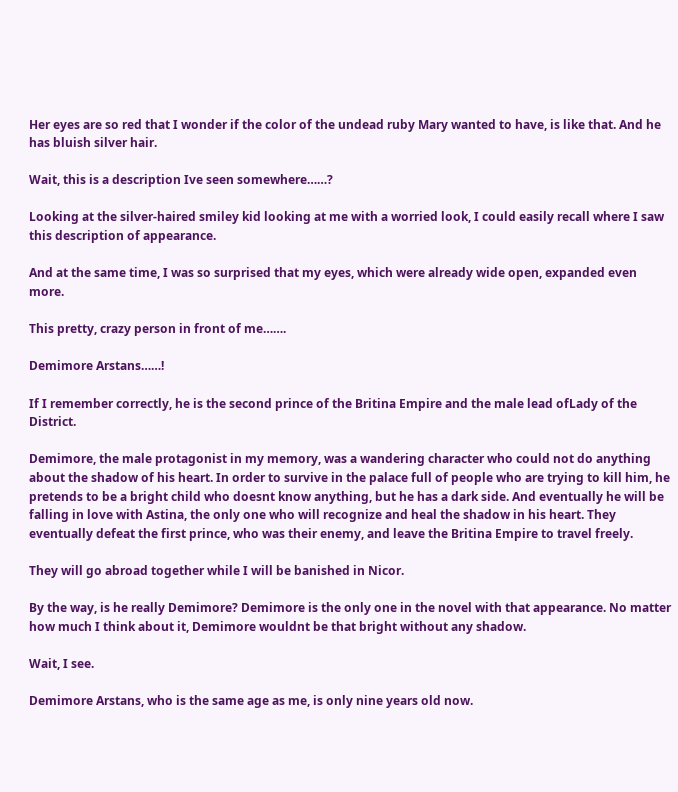Her eyes are so red that I wonder if the color of the undead ruby Mary wanted to have, is like that. And he has bluish silver hair.

Wait, this is a description Ive seen somewhere……?

Looking at the silver-haired smiley kid looking at me with a worried look, I could easily recall where I saw this description of appearance.

And at the same time, I was so surprised that my eyes, which were already wide open, expanded even more.

This pretty, crazy person in front of me…….

Demimore Arstans……!

If I remember correctly, he is the second prince of the Britina Empire and the male lead ofLady of the District.

Demimore, the male protagonist in my memory, was a wandering character who could not do anything about the shadow of his heart. In order to survive in the palace full of people who are trying to kill him, he pretends to be a bright child who doesnt know anything, but he has a dark side. And eventually he will be falling in love with Astina, the only one who will recognize and heal the shadow in his heart. They eventually defeat the first prince, who was their enemy, and leave the Britina Empire to travel freely.

They will go abroad together while I will be banished in Nicor.

By the way, is he really Demimore? Demimore is the only one in the novel with that appearance. No matter how much I think about it, Demimore wouldnt be that bright without any shadow.

Wait, I see.

Demimore Arstans, who is the same age as me, is only nine years old now.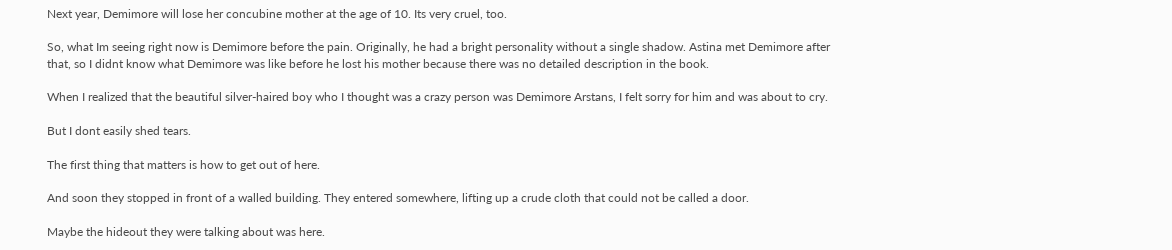Next year, Demimore will lose her concubine mother at the age of 10. Its very cruel, too.

So, what Im seeing right now is Demimore before the pain. Originally, he had a bright personality without a single shadow. Astina met Demimore after that, so I didnt know what Demimore was like before he lost his mother because there was no detailed description in the book.

When I realized that the beautiful silver-haired boy who I thought was a crazy person was Demimore Arstans, I felt sorry for him and was about to cry.

But I dont easily shed tears.

The first thing that matters is how to get out of here.

And soon they stopped in front of a walled building. They entered somewhere, lifting up a crude cloth that could not be called a door.

Maybe the hideout they were talking about was here.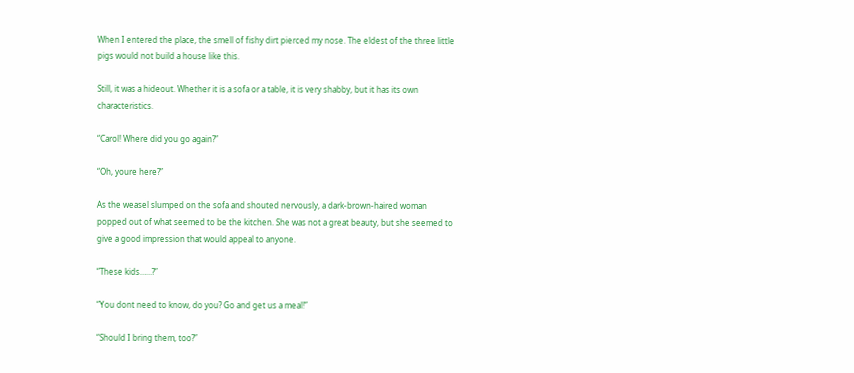When I entered the place, the smell of fishy dirt pierced my nose. The eldest of the three little pigs would not build a house like this.

Still, it was a hideout. Whether it is a sofa or a table, it is very shabby, but it has its own characteristics.

“Carol! Where did you go again?”

“Oh, youre here?”

As the weasel slumped on the sofa and shouted nervously, a dark-brown-haired woman popped out of what seemed to be the kitchen. She was not a great beauty, but she seemed to give a good impression that would appeal to anyone.

“These kids……?”

“You dont need to know, do you? Go and get us a meal!”

“Should I bring them, too?”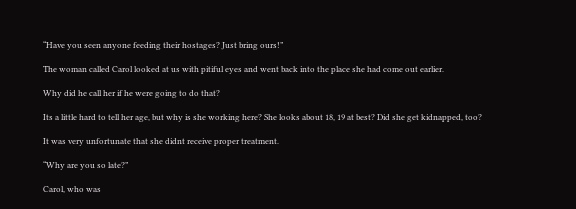“Have you seen anyone feeding their hostages? Just bring ours!”

The woman called Carol looked at us with pitiful eyes and went back into the place she had come out earlier.

Why did he call her if he were going to do that?

Its a little hard to tell her age, but why is she working here? She looks about 18, 19 at best? Did she get kidnapped, too?

It was very unfortunate that she didnt receive proper treatment.

“Why are you so late?”

Carol, who was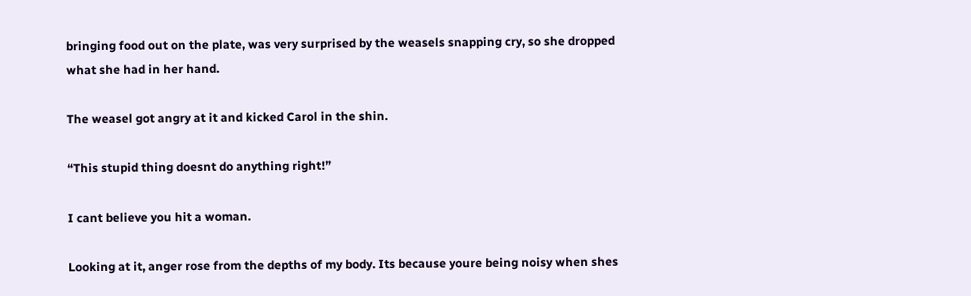bringing food out on the plate, was very surprised by the weasels snapping cry, so she dropped what she had in her hand.

The weasel got angry at it and kicked Carol in the shin.

“This stupid thing doesnt do anything right!”

I cant believe you hit a woman.

Looking at it, anger rose from the depths of my body. Its because youre being noisy when shes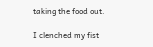taking the food out.

I clenched my fist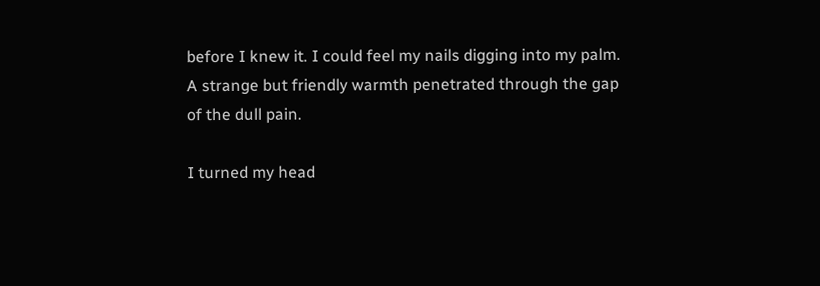before I knew it. I could feel my nails digging into my palm. A strange but friendly warmth penetrated through the gap of the dull pain.

I turned my head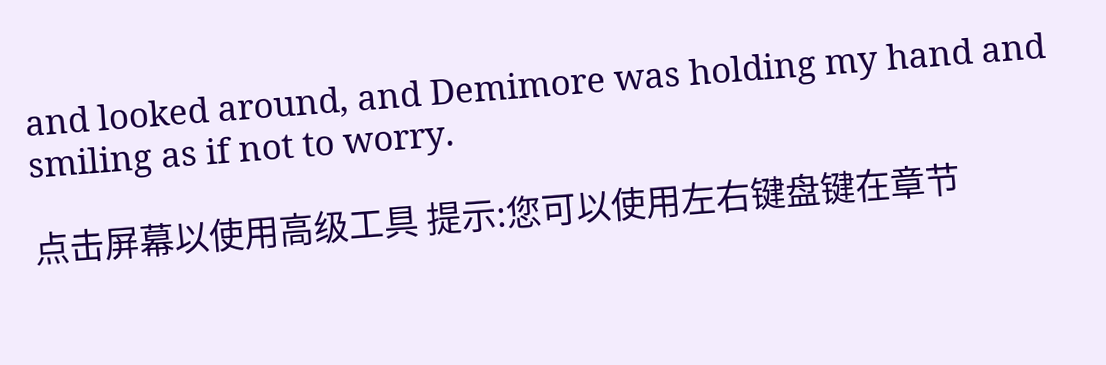and looked around, and Demimore was holding my hand and smiling as if not to worry.

点击屏幕以使用高级工具 提示:您可以使用左右键盘键在章节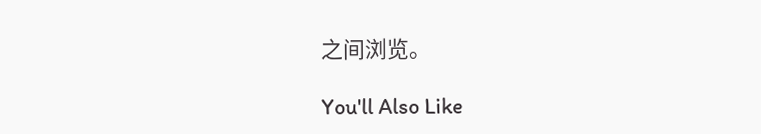之间浏览。

You'll Also Like